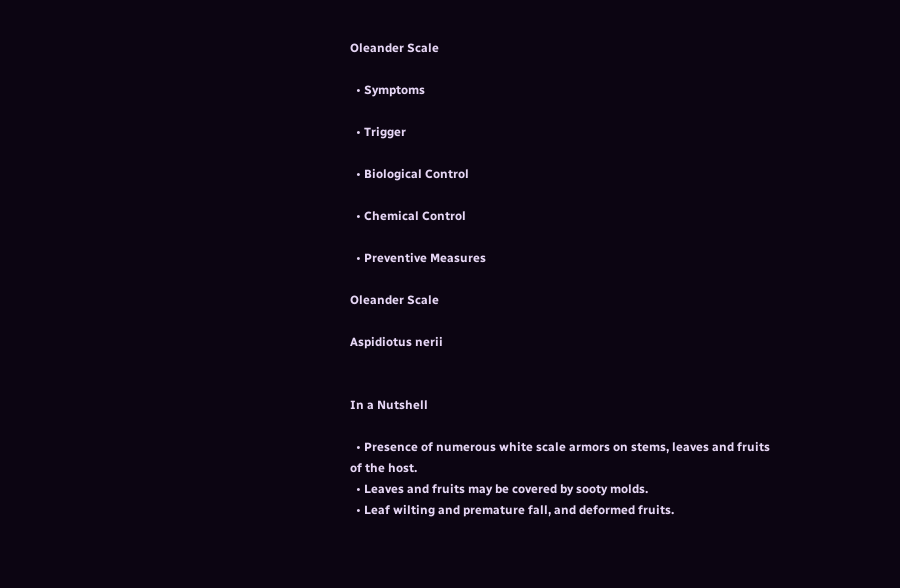Oleander Scale

  • Symptoms

  • Trigger

  • Biological Control

  • Chemical Control

  • Preventive Measures

Oleander Scale

Aspidiotus nerii


In a Nutshell

  • Presence of numerous white scale armors on stems, leaves and fruits of the host.
  • Leaves and fruits may be covered by sooty molds.
  • Leaf wilting and premature fall, and deformed fruits.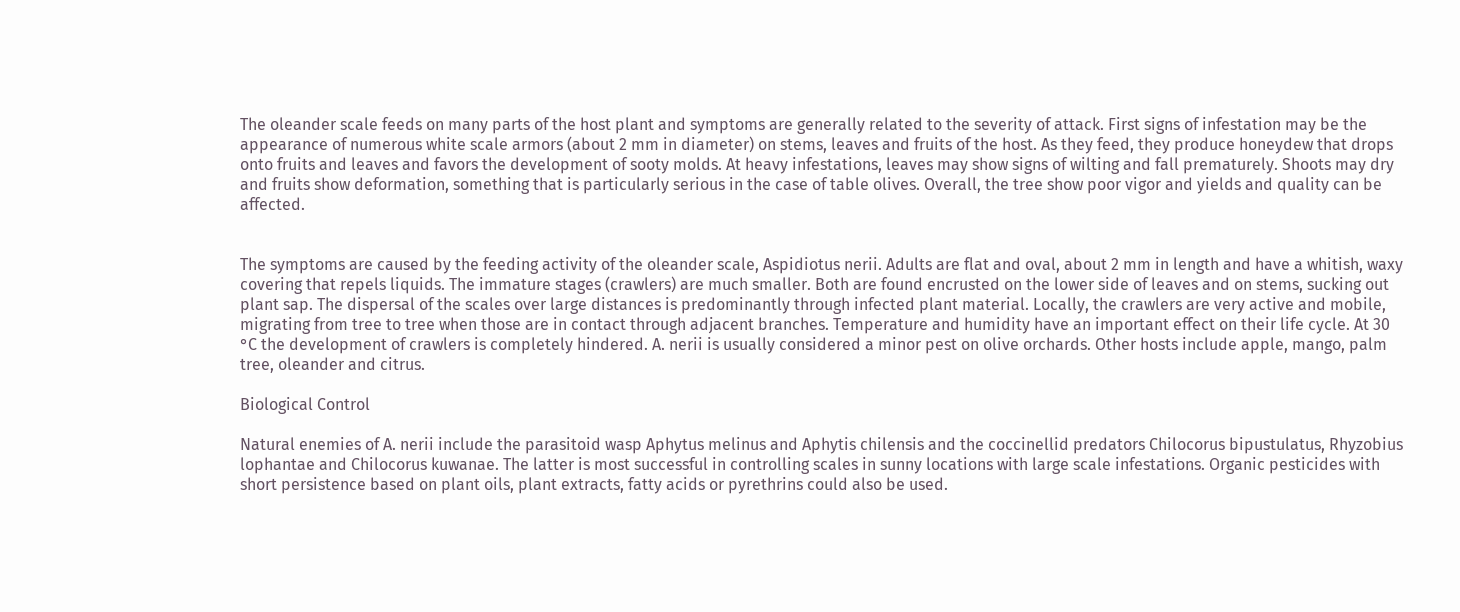The oleander scale feeds on many parts of the host plant and symptoms are generally related to the severity of attack. First signs of infestation may be the appearance of numerous white scale armors (about 2 mm in diameter) on stems, leaves and fruits of the host. As they feed, they produce honeydew that drops onto fruits and leaves and favors the development of sooty molds. At heavy infestations, leaves may show signs of wilting and fall prematurely. Shoots may dry and fruits show deformation, something that is particularly serious in the case of table olives. Overall, the tree show poor vigor and yields and quality can be affected.


The symptoms are caused by the feeding activity of the oleander scale, Aspidiotus nerii. Adults are flat and oval, about 2 mm in length and have a whitish, waxy covering that repels liquids. The immature stages (crawlers) are much smaller. Both are found encrusted on the lower side of leaves and on stems, sucking out plant sap. The dispersal of the scales over large distances is predominantly through infected plant material. Locally, the crawlers are very active and mobile, migrating from tree to tree when those are in contact through adjacent branches. Temperature and humidity have an important effect on their life cycle. At 30 °C the development of crawlers is completely hindered. A. nerii is usually considered a minor pest on olive orchards. Other hosts include apple, mango, palm tree, oleander and citrus.

Biological Control

Natural enemies of A. nerii include the parasitoid wasp Aphytus melinus and Aphytis chilensis and the coccinellid predators Chilocorus bipustulatus, Rhyzobius lophantae and Chilocorus kuwanae. The latter is most successful in controlling scales in sunny locations with large scale infestations. Organic pesticides with short persistence based on plant oils, plant extracts, fatty acids or pyrethrins could also be used.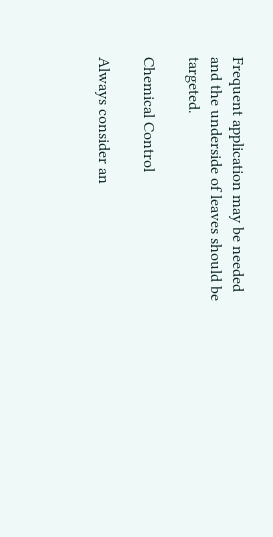Frequent application may be needed and the underside of leaves should be targeted.

Chemical Control

Always consider an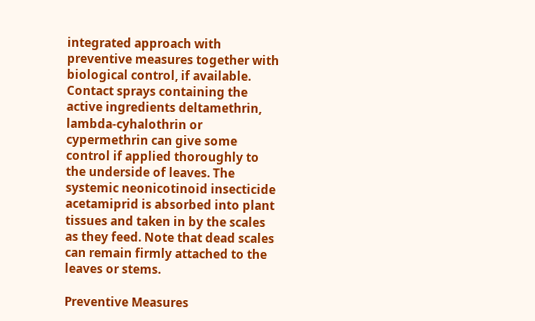integrated approach with preventive measures together with biological control, if available. Contact sprays containing the active ingredients deltamethrin, lambda-cyhalothrin or cypermethrin can give some control if applied thoroughly to the underside of leaves. The systemic neonicotinoid insecticide acetamiprid is absorbed into plant tissues and taken in by the scales as they feed. Note that dead scales can remain firmly attached to the leaves or stems.

Preventive Measures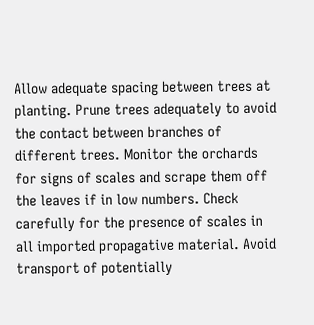Allow adequate spacing between trees at planting. Prune trees adequately to avoid the contact between branches of different trees. Monitor the orchards for signs of scales and scrape them off the leaves if in low numbers. Check carefully for the presence of scales in all imported propagative material. Avoid transport of potentially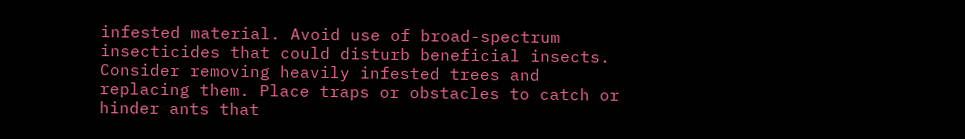infested material. Avoid use of broad-spectrum insecticides that could disturb beneficial insects. Consider removing heavily infested trees and replacing them. Place traps or obstacles to catch or hinder ants that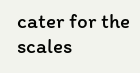cater for the scales